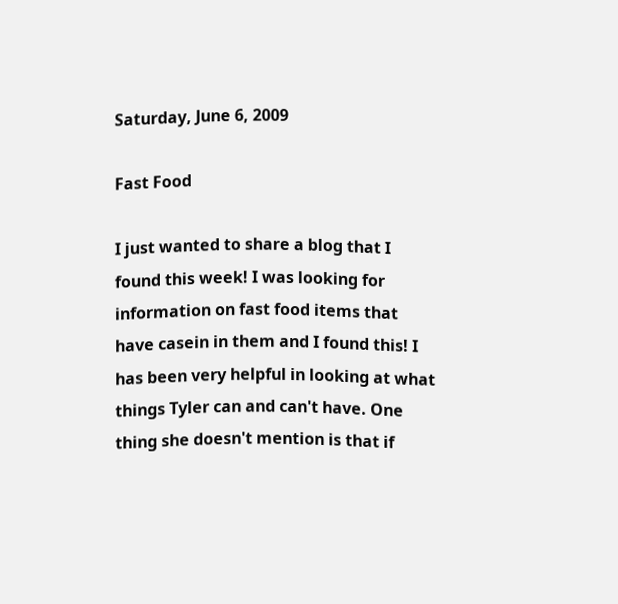Saturday, June 6, 2009

Fast Food

I just wanted to share a blog that I found this week! I was looking for information on fast food items that have casein in them and I found this! I has been very helpful in looking at what things Tyler can and can't have. One thing she doesn't mention is that if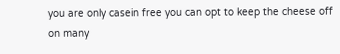you are only casein free you can opt to keep the cheese off on many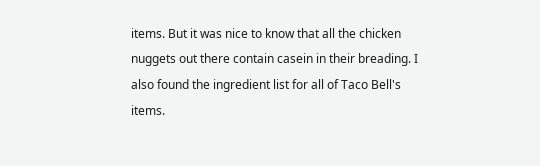items. But it was nice to know that all the chicken nuggets out there contain casein in their breading. I also found the ingredient list for all of Taco Bell's items.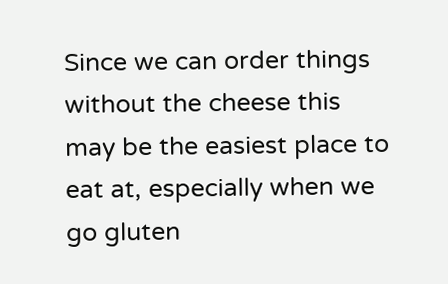Since we can order things without the cheese this may be the easiest place to eat at, especially when we go gluten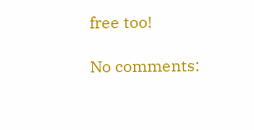free too!

No comments: